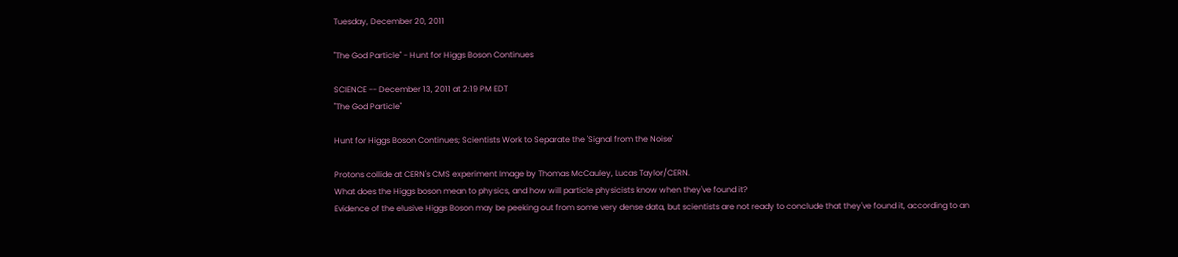Tuesday, December 20, 2011

"The God Particle" - Hunt for Higgs Boson Continues

SCIENCE -- December 13, 2011 at 2:19 PM EDT
"The God Particle"

Hunt for Higgs Boson Continues; Scientists Work to Separate the 'Signal from the Noise'

Protons collide at CERN's CMS experiment Image by Thomas McCauley, Lucas Taylor/CERN.
What does the Higgs boson mean to physics, and how will particle physicists know when they've found it?
Evidence of the elusive Higgs Boson may be peeking out from some very dense data, but scientists are not ready to conclude that they've found it, according to an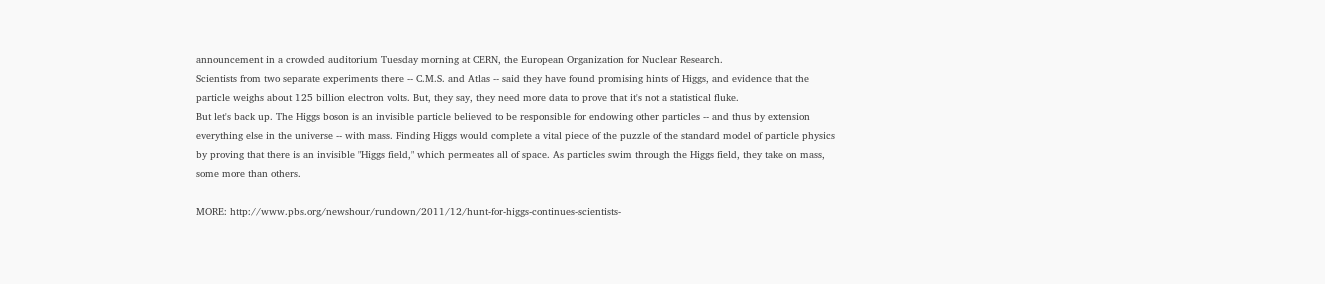announcement in a crowded auditorium Tuesday morning at CERN, the European Organization for Nuclear Research.
Scientists from two separate experiments there -- C.M.S. and Atlas -- said they have found promising hints of Higgs, and evidence that the particle weighs about 125 billion electron volts. But, they say, they need more data to prove that it's not a statistical fluke.
But let's back up. The Higgs boson is an invisible particle believed to be responsible for endowing other particles -- and thus by extension everything else in the universe -- with mass. Finding Higgs would complete a vital piece of the puzzle of the standard model of particle physics by proving that there is an invisible "Higgs field," which permeates all of space. As particles swim through the Higgs field, they take on mass, some more than others.

MORE: http://www.pbs.org/newshour/rundown/2011/12/hunt-for-higgs-continues-scientists-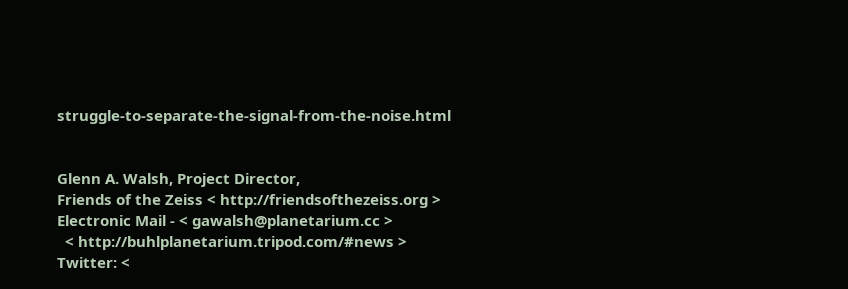struggle-to-separate-the-signal-from-the-noise.html


Glenn A. Walsh, Project Director,
Friends of the Zeiss < http://friendsofthezeiss.org >
Electronic Mail - < gawalsh@planetarium.cc >
  < http://buhlplanetarium.tripod.com/#news >
Twitter: <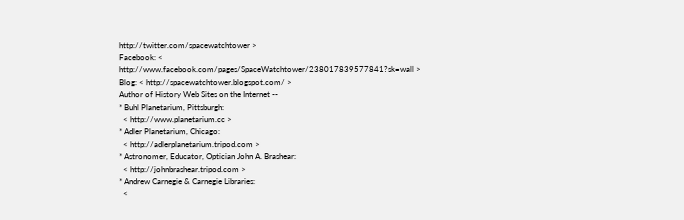http://twitter.com/spacewatchtower >
Facebook: < http://www.facebook.com/pages/SpaceWatchtower/238017839577841?sk=wall >
Blog: < http://spacewatchtower.blogspot.com/ >
Author of History Web Sites on the Internet --
* Buhl Planetarium, Pittsburgh:
  < http://www.planetarium.cc >
* Adler Planetarium, Chicago:
  < http://adlerplanetarium.tripod.com >
* Astronomer, Educator, Optician John A. Brashear:
  < http://johnbrashear.tripod.com >
* Andrew Carnegie & Carnegie Libraries:
  <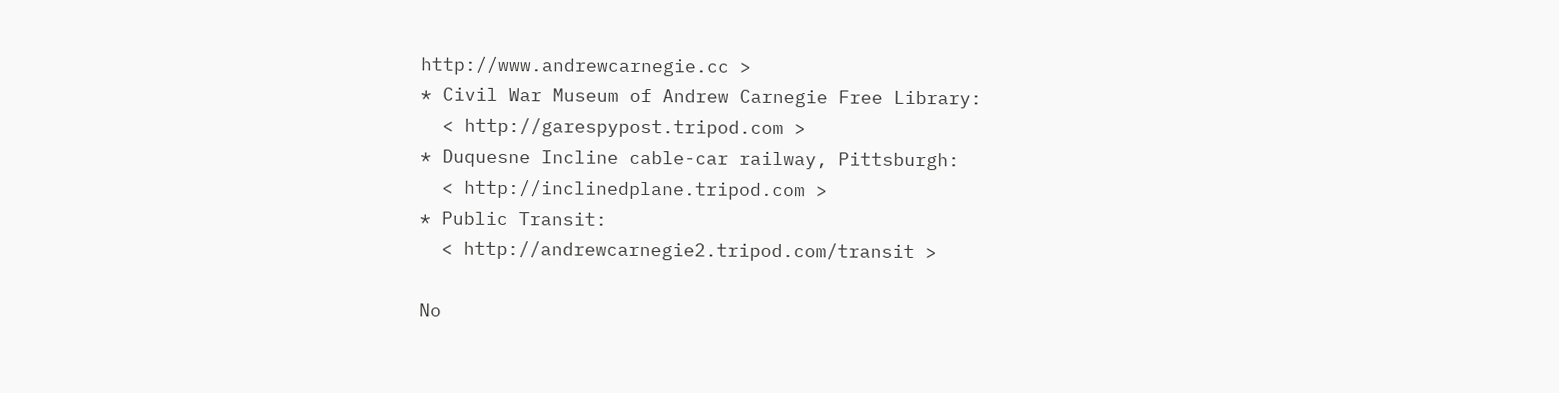http://www.andrewcarnegie.cc >
* Civil War Museum of Andrew Carnegie Free Library:
  < http://garespypost.tripod.com >
* Duquesne Incline cable-car railway, Pittsburgh:
  < http://inclinedplane.tripod.com >
* Public Transit:
  < http://andrewcarnegie2.tripod.com/transit >

No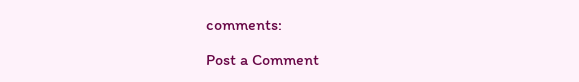comments:

Post a Comment